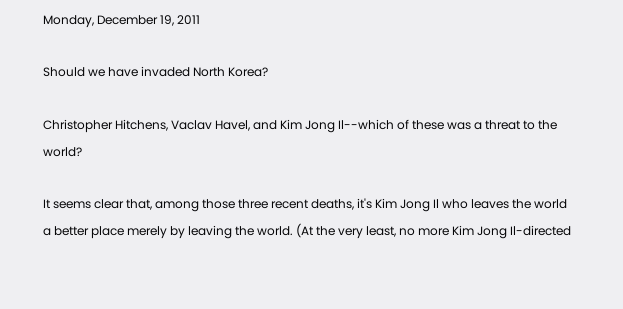Monday, December 19, 2011

Should we have invaded North Korea?

Christopher Hitchens, Vaclav Havel, and Kim Jong Il--which of these was a threat to the world?

It seems clear that, among those three recent deaths, it's Kim Jong Il who leaves the world a better place merely by leaving the world. (At the very least, no more Kim Jong Il-directed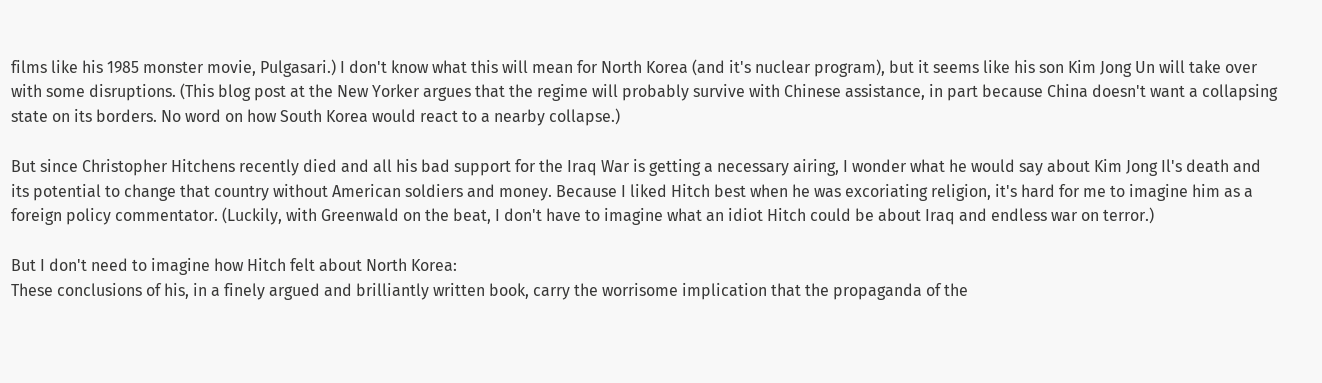films like his 1985 monster movie, Pulgasari.) I don't know what this will mean for North Korea (and it's nuclear program), but it seems like his son Kim Jong Un will take over with some disruptions. (This blog post at the New Yorker argues that the regime will probably survive with Chinese assistance, in part because China doesn't want a collapsing state on its borders. No word on how South Korea would react to a nearby collapse.)

But since Christopher Hitchens recently died and all his bad support for the Iraq War is getting a necessary airing, I wonder what he would say about Kim Jong Il's death and its potential to change that country without American soldiers and money. Because I liked Hitch best when he was excoriating religion, it's hard for me to imagine him as a foreign policy commentator. (Luckily, with Greenwald on the beat, I don't have to imagine what an idiot Hitch could be about Iraq and endless war on terror.)

But I don't need to imagine how Hitch felt about North Korea:
These conclusions of his, in a finely argued and brilliantly written book, carry the worrisome implication that the propaganda of the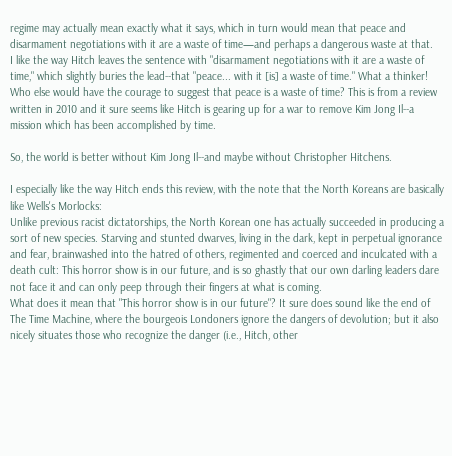regime may actually mean exactly what it says, which in turn would mean that peace and disarmament negotiations with it are a waste of time—and perhaps a dangerous waste at that.
I like the way Hitch leaves the sentence with "disarmament negotiations with it are a waste of time," which slightly buries the lead--that "peace... with it [is] a waste of time." What a thinker! Who else would have the courage to suggest that peace is a waste of time? This is from a review written in 2010 and it sure seems like Hitch is gearing up for a war to remove Kim Jong Il--a mission which has been accomplished by time.

So, the world is better without Kim Jong Il--and maybe without Christopher Hitchens.

I especially like the way Hitch ends this review, with the note that the North Koreans are basically like Wells's Morlocks:
Unlike previous racist dictatorships, the North Korean one has actually succeeded in producing a sort of new species. Starving and stunted dwarves, living in the dark, kept in perpetual ignorance and fear, brainwashed into the hatred of others, regimented and coerced and inculcated with a death cult: This horror show is in our future, and is so ghastly that our own darling leaders dare not face it and can only peep through their fingers at what is coming.
What does it mean that "This horror show is in our future"? It sure does sound like the end of The Time Machine, where the bourgeois Londoners ignore the dangers of devolution; but it also nicely situates those who recognize the danger (i.e., Hitch, other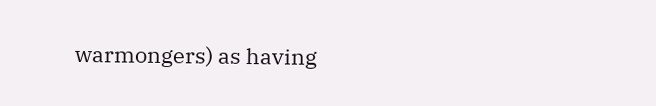warmongers) as having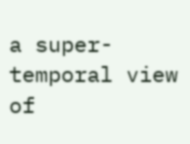a super-temporal view of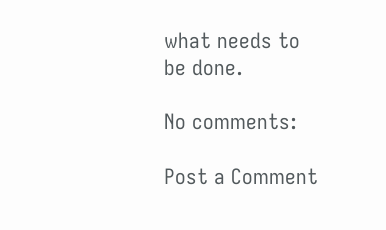what needs to be done.

No comments:

Post a Comment